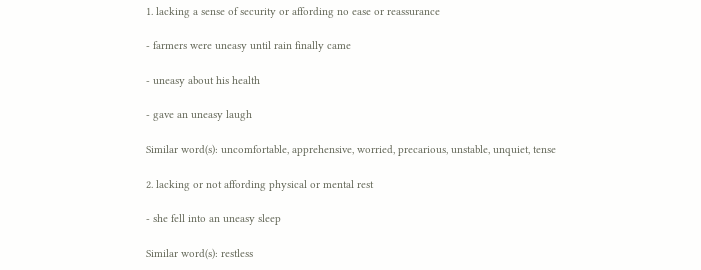1. lacking a sense of security or affording no ease or reassurance

- farmers were uneasy until rain finally came

- uneasy about his health

- gave an uneasy laugh

Similar word(s): uncomfortable, apprehensive, worried, precarious, unstable, unquiet, tense

2. lacking or not affording physical or mental rest

- she fell into an uneasy sleep

Similar word(s): restless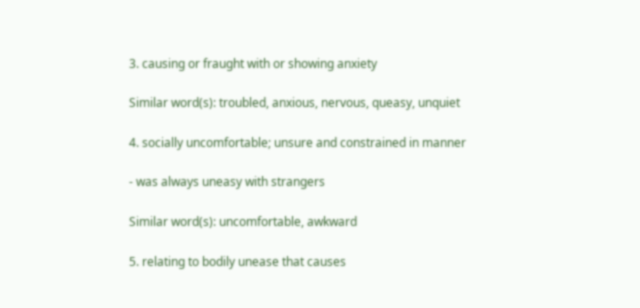3. causing or fraught with or showing anxiety

Similar word(s): troubled, anxious, nervous, queasy, unquiet

4. socially uncomfortable; unsure and constrained in manner

- was always uneasy with strangers

Similar word(s): uncomfortable, awkward

5. relating to bodily unease that causes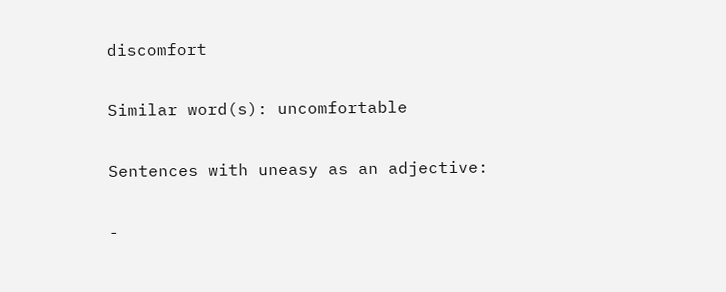discomfort

Similar word(s): uncomfortable

Sentences with uneasy as an adjective:

-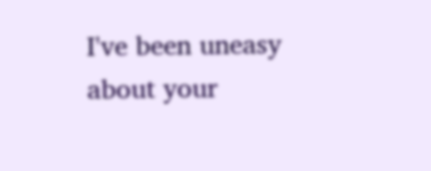I've been uneasy about your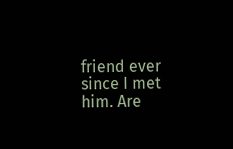friend ever since I met him. Are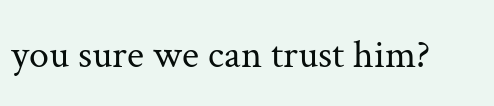you sure we can trust him?